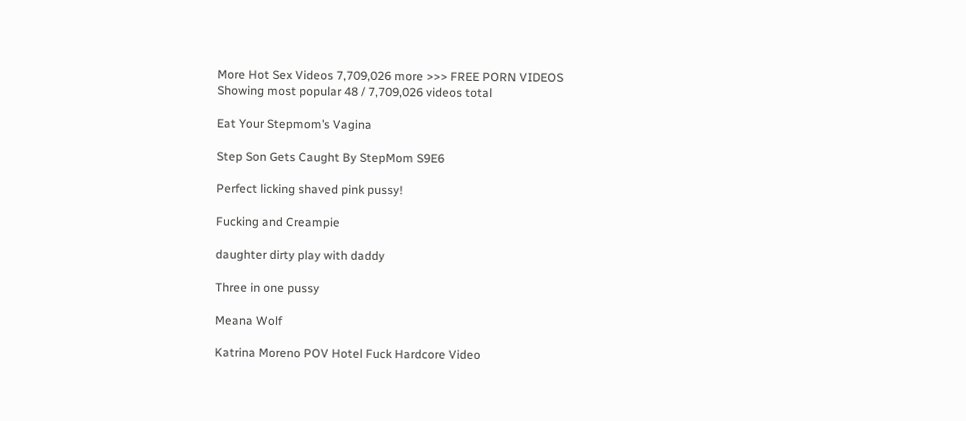More Hot Sex Videos 7,709,026 more >>> FREE PORN VIDEOS Showing most popular 48 / 7,709,026 videos total

Eat Your Stepmom’s Vagina

Step Son Gets Caught By StepMom S9E6

Perfect licking shaved pink pussy!

Fucking and Creampie

daughter dirty play with daddy

Three in one pussy

Meana Wolf

Katrina Moreno POV Hotel Fuck Hardcore Video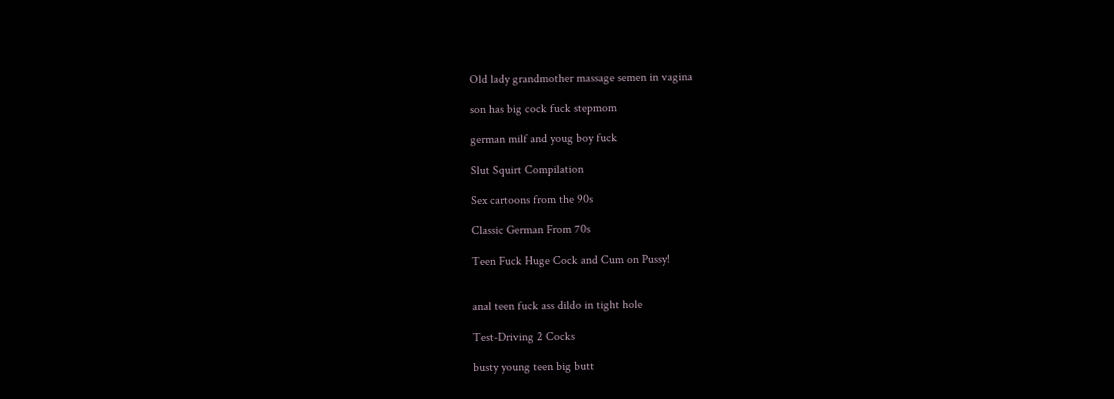Old lady grandmother massage semen in vagina

son has big cock fuck stepmom

german milf and youg boy fuck

Slut Squirt Compilation

Sex cartoons from the 90s

Classic German From 70s

Teen Fuck Huge Cock and Cum on Pussy!


anal teen fuck ass dildo in tight hole

Test-Driving 2 Cocks

busty young teen big butt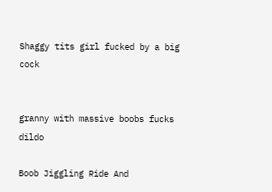Shaggy tits girl fucked by a big cock


granny with massive boobs fucks dildo

Boob Jiggling Ride And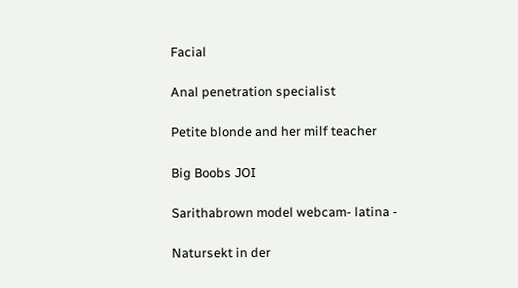Facial

Anal penetration specialist

Petite blonde and her milf teacher

Big Boobs JOI

Sarithabrown model webcam- latina -

Natursekt in der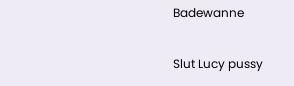Badewanne

Slut Lucy pussy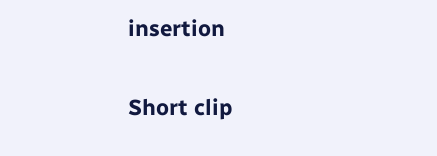insertion

Short clip